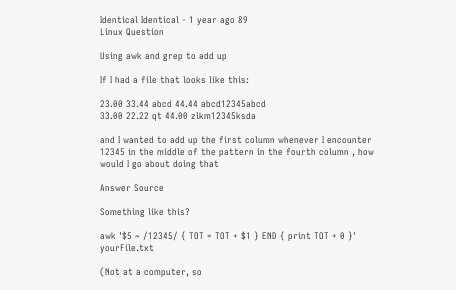Identical Identical - 1 year ago 89
Linux Question

Using awk and grep to add up

If I had a file that looks like this:

23.00 33.44 abcd 44.44 abcd12345abcd
33.00 22.22 qt 44.00 zlkm12345ksda

and I wanted to add up the first column whenever I encounter 12345 in the middle of the pattern in the fourth column , how would I go about doing that

Answer Source

Something like this?

awk '$5 ~ /12345/ { TOT = TOT + $1 } END { print TOT + 0 }' yourFile.txt

(Not at a computer, so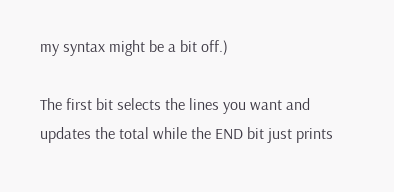my syntax might be a bit off.)

The first bit selects the lines you want and updates the total while the END bit just prints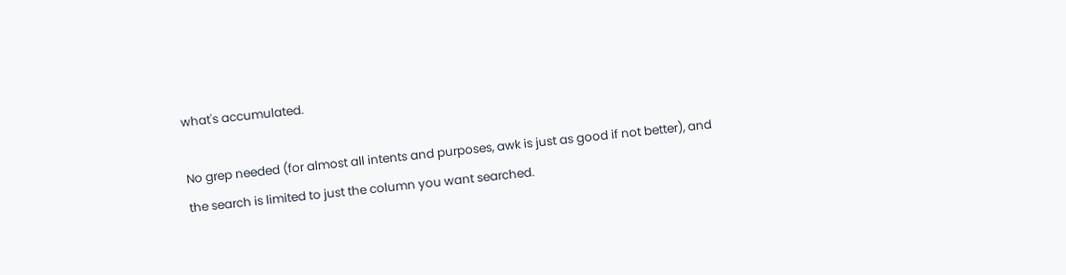what's accumulated.

No grep needed (for almost all intents and purposes, awk is just as good if not better), and the search is limited to just the column you want searched.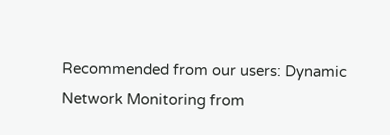Recommended from our users: Dynamic Network Monitoring from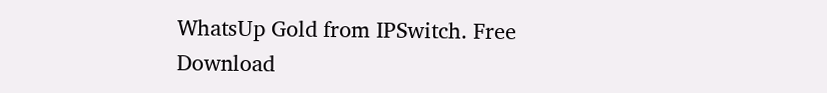WhatsUp Gold from IPSwitch. Free Download